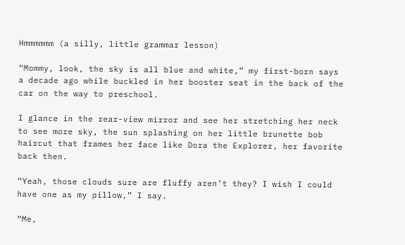Hmmmmmm (a silly, little grammar lesson)

“Mommy, look, the sky is all blue and white,” my first-born says a decade ago while buckled in her booster seat in the back of the car on the way to preschool.

I glance in the rear-view mirror and see her stretching her neck to see more sky, the sun splashing on her little brunette bob haircut that frames her face like Dora the Explorer, her favorite back then.

“Yeah, those clouds sure are fluffy aren’t they? I wish I could have one as my pillow,” I say.

“Me,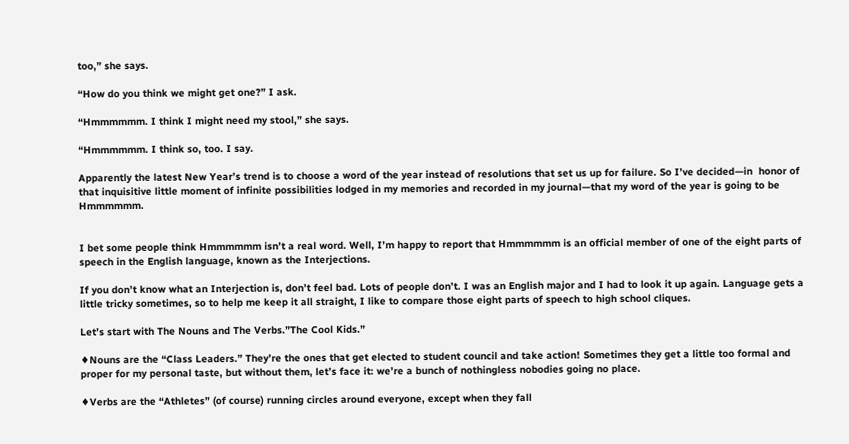too,” she says.

“How do you think we might get one?” I ask.

“Hmmmmmm. I think I might need my stool,” she says.

“Hmmmmmm. I think so, too. I say.

Apparently the latest New Year’s trend is to choose a word of the year instead of resolutions that set us up for failure. So I’ve decided—in  honor of that inquisitive little moment of infinite possibilities lodged in my memories and recorded in my journal—that my word of the year is going to be Hmmmmmm.


I bet some people think Hmmmmmm isn’t a real word. Well, I’m happy to report that Hmmmmmm is an official member of one of the eight parts of speech in the English language, known as the Interjections.

If you don’t know what an Interjection is, don’t feel bad. Lots of people don’t. I was an English major and I had to look it up again. Language gets a little tricky sometimes, so to help me keep it all straight, I like to compare those eight parts of speech to high school cliques.

Let’s start with The Nouns and The Verbs.”The Cool Kids.”

♦Nouns are the “Class Leaders.” They’re the ones that get elected to student council and take action! Sometimes they get a little too formal and proper for my personal taste, but without them, let’s face it: we’re a bunch of nothingless nobodies going no place.

♦Verbs are the “Athletes” (of course) running circles around everyone, except when they fall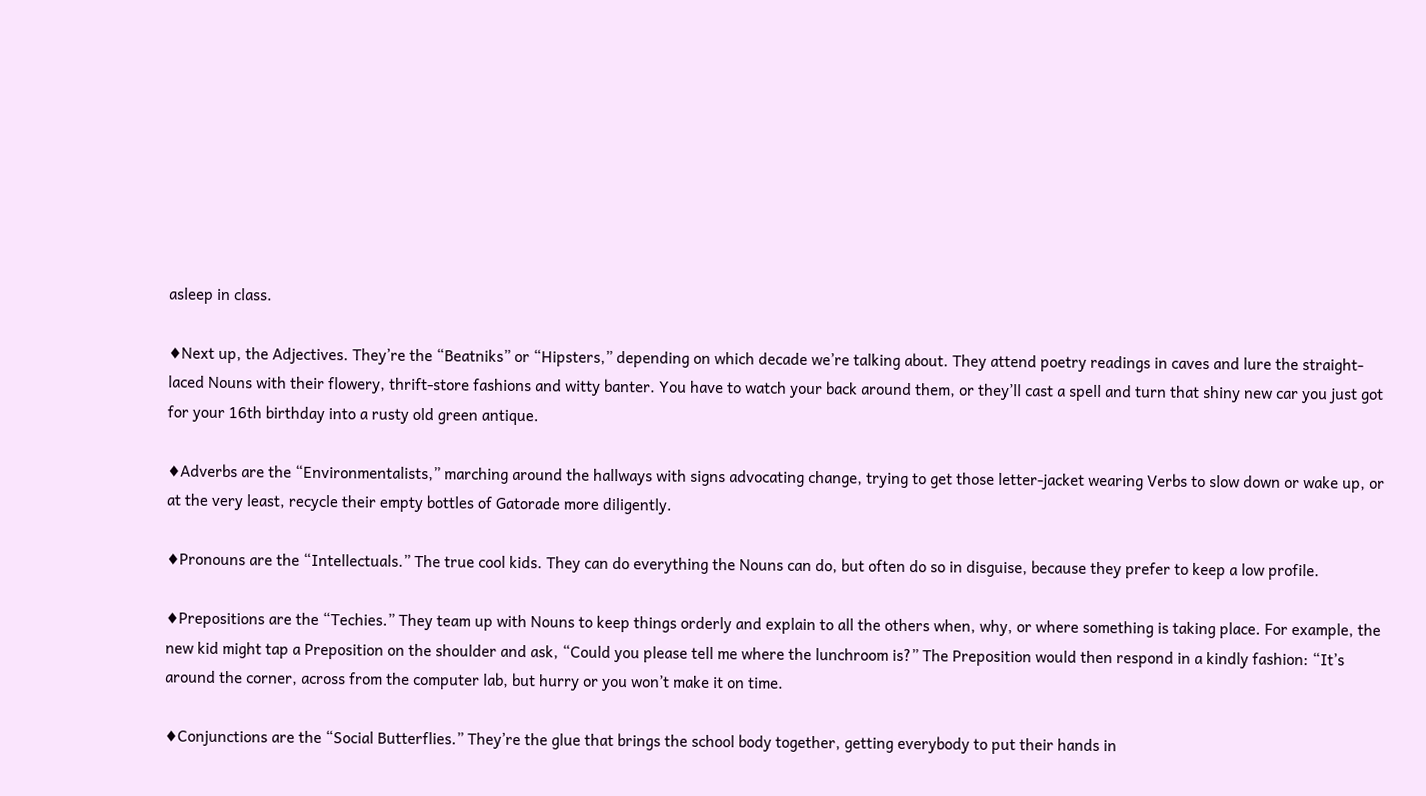asleep in class.

♦Next up, the Adjectives. They’re the “Beatniks” or “Hipsters,” depending on which decade we’re talking about. They attend poetry readings in caves and lure the straight-laced Nouns with their flowery, thrift-store fashions and witty banter. You have to watch your back around them, or they’ll cast a spell and turn that shiny new car you just got for your 16th birthday into a rusty old green antique.

♦Adverbs are the “Environmentalists,” marching around the hallways with signs advocating change, trying to get those letter-jacket wearing Verbs to slow down or wake up, or at the very least, recycle their empty bottles of Gatorade more diligently.

♦Pronouns are the “Intellectuals.” The true cool kids. They can do everything the Nouns can do, but often do so in disguise, because they prefer to keep a low profile.

♦Prepositions are the “Techies.” They team up with Nouns to keep things orderly and explain to all the others when, why, or where something is taking place. For example, the new kid might tap a Preposition on the shoulder and ask, “Could you please tell me where the lunchroom is?” The Preposition would then respond in a kindly fashion: “It’s around the corner, across from the computer lab, but hurry or you won’t make it on time.

♦Conjunctions are the “Social Butterflies.” They’re the glue that brings the school body together, getting everybody to put their hands in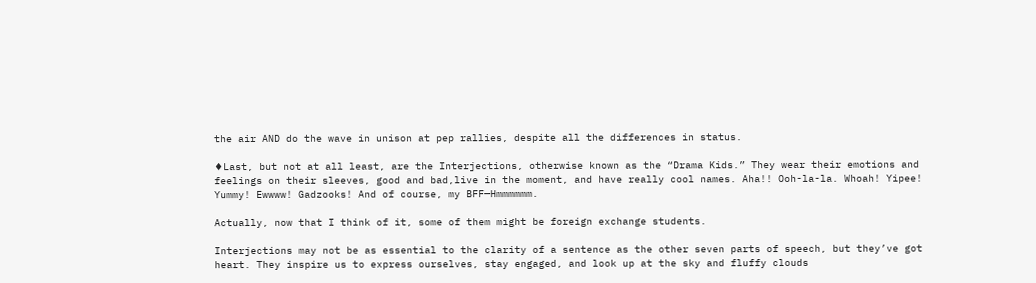the air AND do the wave in unison at pep rallies, despite all the differences in status.

♦Last, but not at all least, are the Interjections, otherwise known as the “Drama Kids.” They wear their emotions and feelings on their sleeves, good and bad,live in the moment, and have really cool names. Aha!! Ooh-la-la. Whoah! Yipee! Yummy! Ewwww! Gadzooks! And of course, my BFF—Hmmmmmm.

Actually, now that I think of it, some of them might be foreign exchange students.

Interjections may not be as essential to the clarity of a sentence as the other seven parts of speech, but they’ve got heart. They inspire us to express ourselves, stay engaged, and look up at the sky and fluffy clouds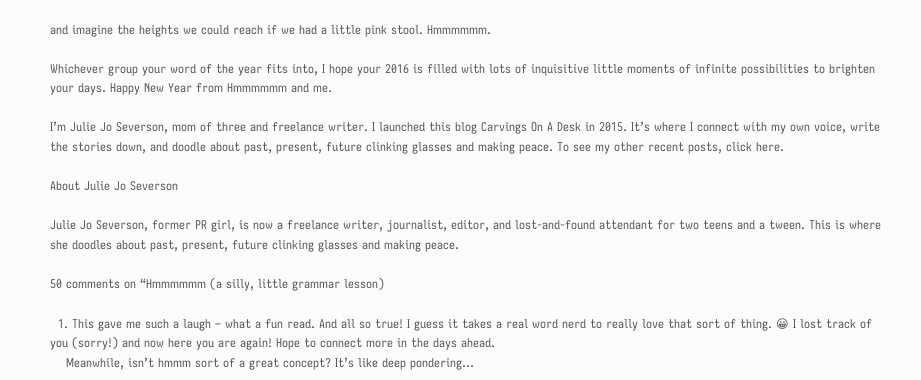and imagine the heights we could reach if we had a little pink stool. Hmmmmmm.

Whichever group your word of the year fits into, I hope your 2016 is filled with lots of inquisitive little moments of infinite possibilities to brighten your days. Happy New Year from Hmmmmmm and me.

I’m Julie Jo Severson, mom of three and freelance writer. I launched this blog Carvings On A Desk in 2015. It’s where I connect with my own voice, write the stories down, and doodle about past, present, future clinking glasses and making peace. To see my other recent posts, click here.

About Julie Jo Severson

Julie Jo Severson, former PR girl, is now a freelance writer, journalist, editor, and lost-and-found attendant for two teens and a tween. This is where she doodles about past, present, future clinking glasses and making peace.

50 comments on “Hmmmmmm (a silly, little grammar lesson)

  1. This gave me such a laugh – what a fun read. And all so true! I guess it takes a real word nerd to really love that sort of thing. 😀 I lost track of you (sorry!) and now here you are again! Hope to connect more in the days ahead.
    Meanwhile, isn’t hmmm sort of a great concept? It’s like deep pondering…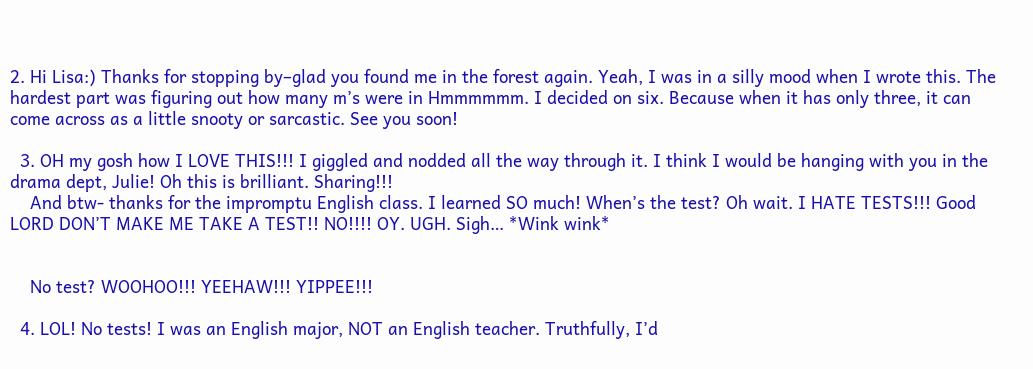2. Hi Lisa:) Thanks for stopping by–glad you found me in the forest again. Yeah, I was in a silly mood when I wrote this. The hardest part was figuring out how many m’s were in Hmmmmmm. I decided on six. Because when it has only three, it can come across as a little snooty or sarcastic. See you soon!

  3. OH my gosh how I LOVE THIS!!! I giggled and nodded all the way through it. I think I would be hanging with you in the drama dept, Julie! Oh this is brilliant. Sharing!!!
    And btw- thanks for the impromptu English class. I learned SO much! When’s the test? Oh wait. I HATE TESTS!!! Good LORD DON’T MAKE ME TAKE A TEST!! NO!!!! OY. UGH. Sigh… *Wink wink*


    No test? WOOHOO!!! YEEHAW!!! YIPPEE!!!

  4. LOL! No tests! I was an English major, NOT an English teacher. Truthfully, I’d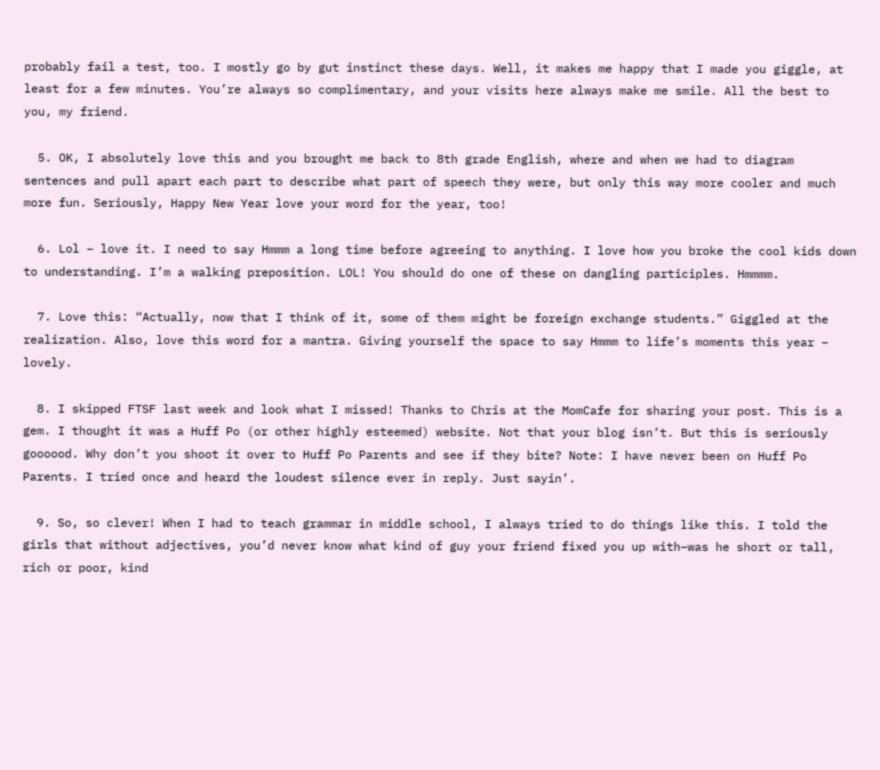probably fail a test, too. I mostly go by gut instinct these days. Well, it makes me happy that I made you giggle, at least for a few minutes. You’re always so complimentary, and your visits here always make me smile. All the best to you, my friend.

  5. OK, I absolutely love this and you brought me back to 8th grade English, where and when we had to diagram sentences and pull apart each part to describe what part of speech they were, but only this way more cooler and much more fun. Seriously, Happy New Year love your word for the year, too!

  6. Lol – love it. I need to say Hmmm a long time before agreeing to anything. I love how you broke the cool kids down to understanding. I’m a walking preposition. LOL! You should do one of these on dangling participles. Hmmmm.

  7. Love this: “Actually, now that I think of it, some of them might be foreign exchange students.” Giggled at the realization. Also, love this word for a mantra. Giving yourself the space to say Hmmm to life’s moments this year – lovely.

  8. I skipped FTSF last week and look what I missed! Thanks to Chris at the MomCafe for sharing your post. This is a gem. I thought it was a Huff Po (or other highly esteemed) website. Not that your blog isn’t. But this is seriously goooood. Why don’t you shoot it over to Huff Po Parents and see if they bite? Note: I have never been on Huff Po Parents. I tried once and heard the loudest silence ever in reply. Just sayin’.

  9. So, so clever! When I had to teach grammar in middle school, I always tried to do things like this. I told the girls that without adjectives, you’d never know what kind of guy your friend fixed you up with–was he short or tall, rich or poor, kind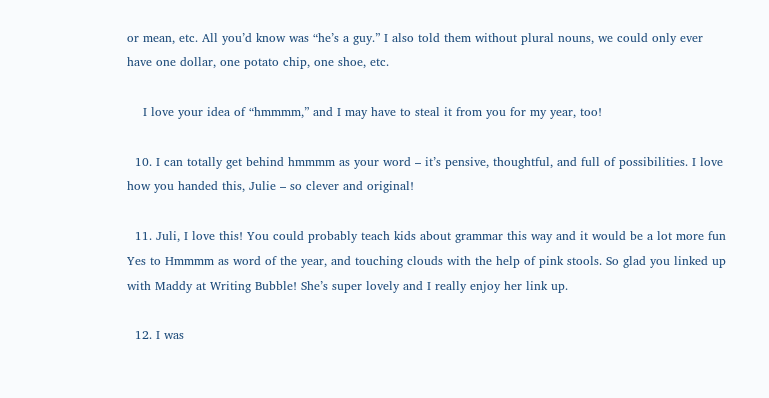or mean, etc. All you’d know was “he’s a guy.” I also told them without plural nouns, we could only ever have one dollar, one potato chip, one shoe, etc.

    I love your idea of “hmmmm,” and I may have to steal it from you for my year, too!

  10. I can totally get behind hmmmm as your word – it’s pensive, thoughtful, and full of possibilities. I love how you handed this, Julie – so clever and original!

  11. Juli, I love this! You could probably teach kids about grammar this way and it would be a lot more fun  Yes to Hmmmm as word of the year, and touching clouds with the help of pink stools. So glad you linked up with Maddy at Writing Bubble! She’s super lovely and I really enjoy her link up.

  12. I was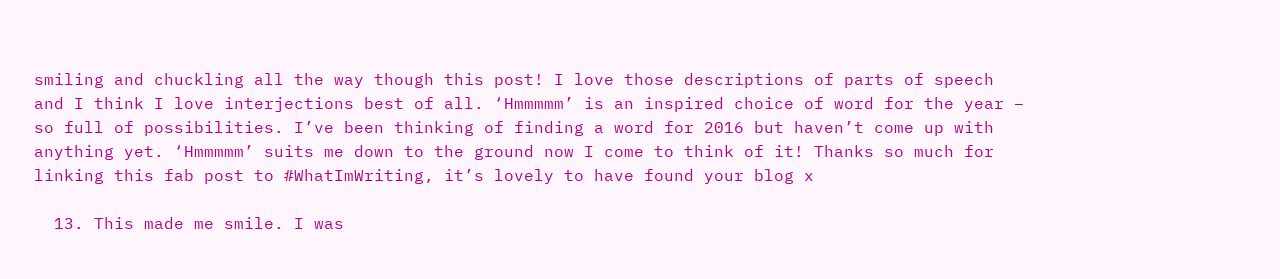smiling and chuckling all the way though this post! I love those descriptions of parts of speech and I think I love interjections best of all. ‘Hmmmmm’ is an inspired choice of word for the year – so full of possibilities. I’ve been thinking of finding a word for 2016 but haven’t come up with anything yet. ‘Hmmmmm’ suits me down to the ground now I come to think of it! Thanks so much for linking this fab post to #WhatImWriting, it’s lovely to have found your blog x

  13. This made me smile. I was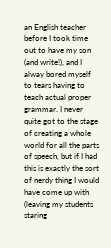an English teacher before I took time out to have my son (and write!), and I alway bored myself to tears having to teach actual proper grammar. I never quite got to the stage of creating a whole world for all the parts of speech, but if I had this is exactly the sort of nerdy thing I would have come up with (leaving my students staring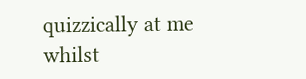quizzically at me whilst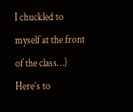I chuckled to myself at the front of the class…) Here’s to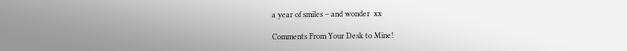a year of smiles – and wonder  xx

Comments From Your Desk to Mine!